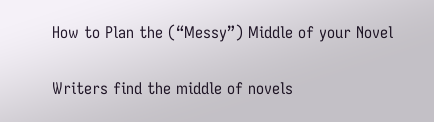How to Plan the (“Messy”) Middle of your Novel

Writers find the middle of novels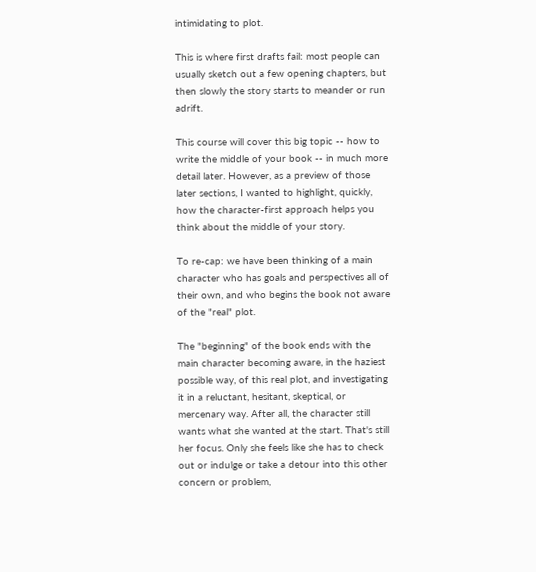intimidating to plot.

This is where first drafts fail: most people can usually sketch out a few opening chapters, but then slowly the story starts to meander or run adrift.

This course will cover this big topic -- how to write the middle of your book -- in much more detail later. However, as a preview of those later sections, I wanted to highlight, quickly, how the character-first approach helps you think about the middle of your story.

To re-cap: we have been thinking of a main character who has goals and perspectives all of their own, and who begins the book not aware of the "real" plot.

The "beginning" of the book ends with the main character becoming aware, in the haziest possible way, of this real plot, and investigating it in a reluctant, hesitant, skeptical, or mercenary way. After all, the character still wants what she wanted at the start. That's still her focus. Only she feels like she has to check out or indulge or take a detour into this other concern or problem,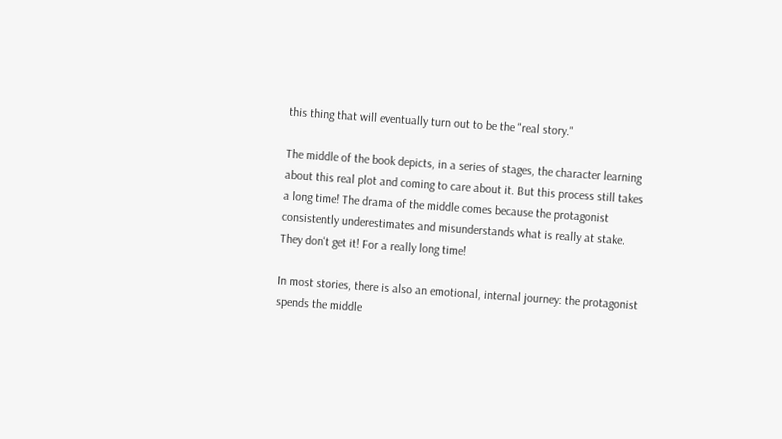this thing that will eventually turn out to be the "real story."

The middle of the book depicts, in a series of stages, the character learning about this real plot and coming to care about it. But this process still takes a long time! The drama of the middle comes because the protagonist consistently underestimates and misunderstands what is really at stake. They don't get it! For a really long time!

In most stories, there is also an emotional, internal journey: the protagonist spends the middle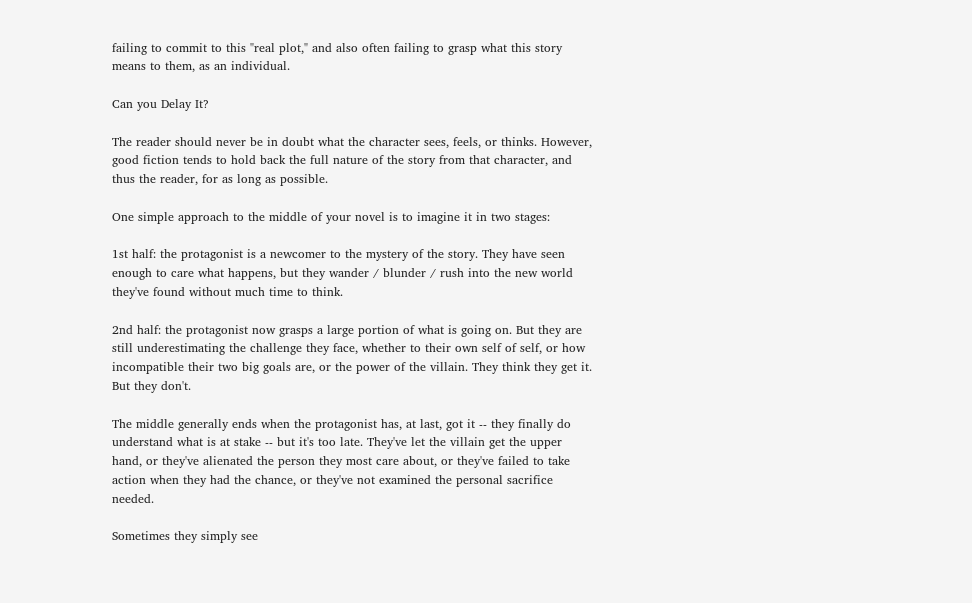failing to commit to this "real plot," and also often failing to grasp what this story means to them, as an individual.

Can you Delay It?

The reader should never be in doubt what the character sees, feels, or thinks. However, good fiction tends to hold back the full nature of the story from that character, and thus the reader, for as long as possible.

One simple approach to the middle of your novel is to imagine it in two stages:

1st half: the protagonist is a newcomer to the mystery of the story. They have seen enough to care what happens, but they wander / blunder / rush into the new world they've found without much time to think.

2nd half: the protagonist now grasps a large portion of what is going on. But they are still underestimating the challenge they face, whether to their own self of self, or how incompatible their two big goals are, or the power of the villain. They think they get it. But they don't.

The middle generally ends when the protagonist has, at last, got it -- they finally do understand what is at stake -- but it's too late. They've let the villain get the upper hand, or they've alienated the person they most care about, or they've failed to take action when they had the chance, or they've not examined the personal sacrifice needed.

Sometimes they simply see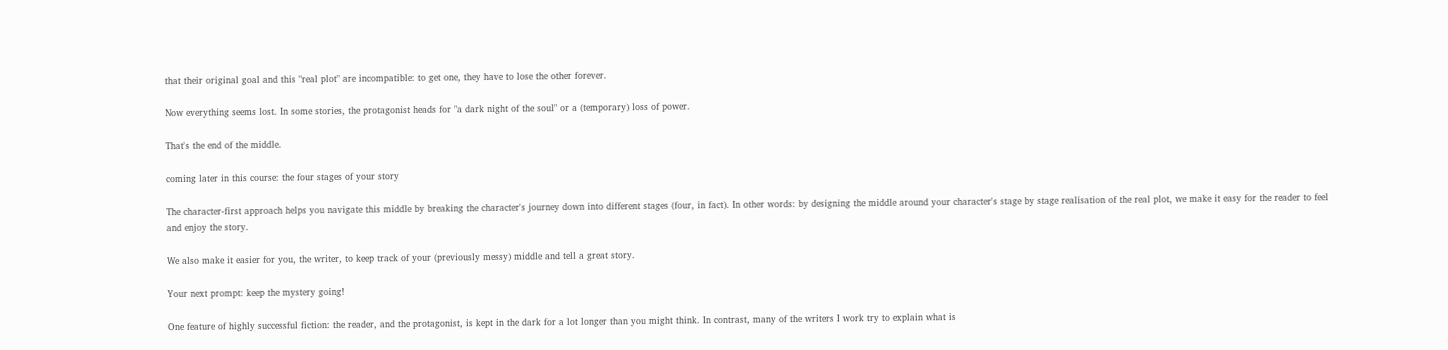that their original goal and this "real plot" are incompatible: to get one, they have to lose the other forever.

Now everything seems lost. In some stories, the protagonist heads for "a dark night of the soul" or a (temporary) loss of power.

That's the end of the middle.

coming later in this course: the four stages of your story

The character-first approach helps you navigate this middle by breaking the character's journey down into different stages (four, in fact). In other words: by designing the middle around your character's stage by stage realisation of the real plot, we make it easy for the reader to feel and enjoy the story.

We also make it easier for you, the writer, to keep track of your (previously messy) middle and tell a great story.

Your next prompt: keep the mystery going!

One feature of highly successful fiction: the reader, and the protagonist, is kept in the dark for a lot longer than you might think. In contrast, many of the writers I work try to explain what is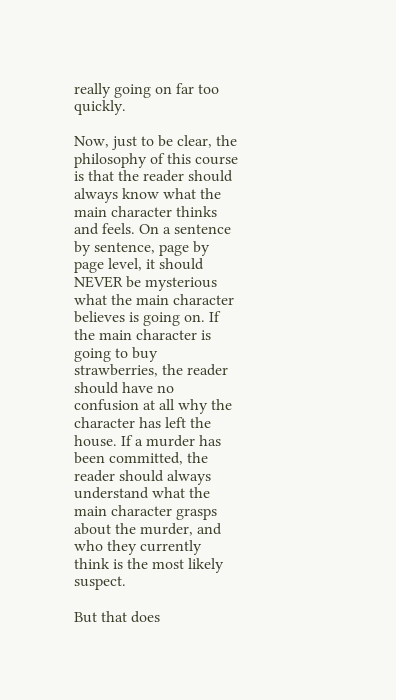really going on far too quickly.

Now, just to be clear, the philosophy of this course is that the reader should always know what the main character thinks and feels. On a sentence by sentence, page by page level, it should NEVER be mysterious what the main character believes is going on. If the main character is going to buy strawberries, the reader should have no confusion at all why the character has left the house. If a murder has been committed, the reader should always understand what the main character grasps about the murder, and who they currently think is the most likely suspect.

But that does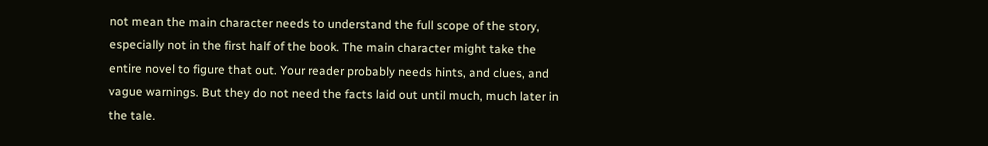not mean the main character needs to understand the full scope of the story, especially not in the first half of the book. The main character might take the entire novel to figure that out. Your reader probably needs hints, and clues, and vague warnings. But they do not need the facts laid out until much, much later in the tale.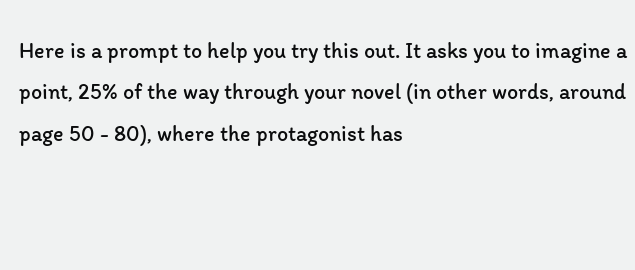Here is a prompt to help you try this out. It asks you to imagine a point, 25% of the way through your novel (in other words, around page 50 - 80), where the protagonist has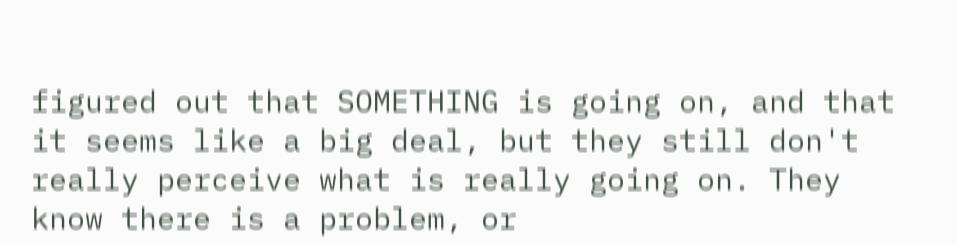figured out that SOMETHING is going on, and that it seems like a big deal, but they still don't really perceive what is really going on. They know there is a problem, or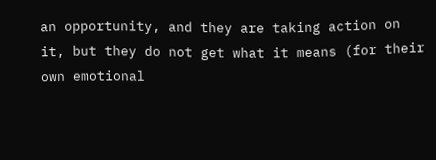an opportunity, and they are taking action on it, but they do not get what it means (for their own emotional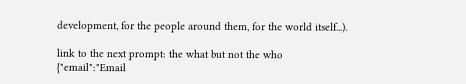development, for the people around them, for the world itself...).

link to the next prompt: the what but not the who
{"email":"Email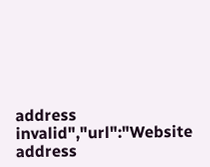address invalid","url":"Website address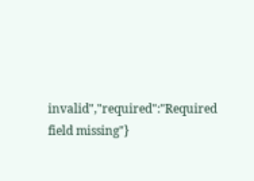invalid","required":"Required field missing"}